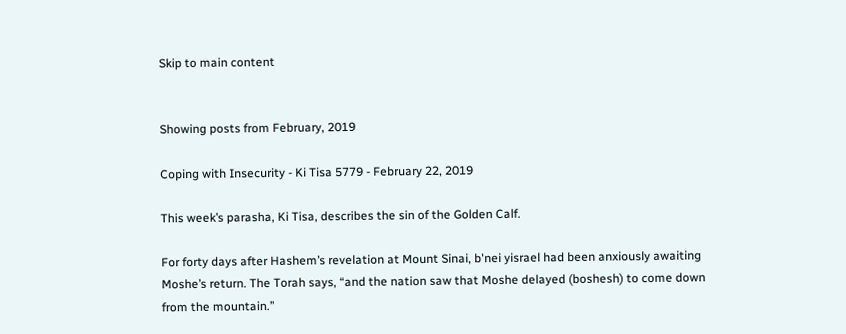Skip to main content


Showing posts from February, 2019

Coping with Insecurity - Ki Tisa 5779 - February 22, 2019

This week’s parasha, Ki Tisa, describes the sin of the Golden Calf.

For forty days after Hashem’s revelation at Mount Sinai, b'nei yisrael had been anxiously awaiting Moshe’s return. The Torah says, “and the nation saw that Moshe delayed (boshesh) to come down from the mountain.”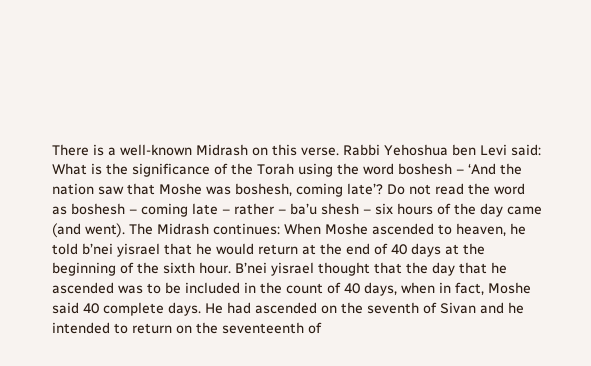There is a well-known Midrash on this verse. Rabbi Yehoshua ben Levi said: What is the significance of the Torah using the word boshesh – ‘And the nation saw that Moshe was boshesh, coming late’? Do not read the word as boshesh – coming late – rather – ba’u shesh – six hours of the day came (and went). The Midrash continues: When Moshe ascended to heaven, he told b’nei yisrael that he would return at the end of 40 days at the beginning of the sixth hour. B’nei yisrael thought that the day that he ascended was to be included in the count of 40 days, when in fact, Moshe said 40 complete days. He had ascended on the seventh of Sivan and he intended to return on the seventeenth of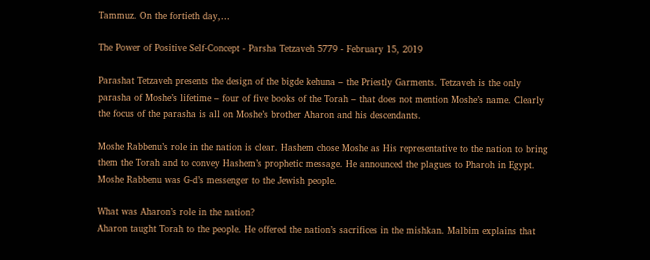Tammuz. On the fortieth day,…

The Power of Positive Self-Concept - Parsha Tetzaveh 5779 - February 15, 2019

Parashat Tetzaveh presents the design of the bigde kehuna – the Priestly Garments. Tetzaveh is the only parasha of Moshe’s lifetime – four of five books of the Torah – that does not mention Moshe’s name. Clearly the focus of the parasha is all on Moshe’s brother Aharon and his descendants.

Moshe Rabbenu’s role in the nation is clear. Hashem chose Moshe as His representative to the nation to bring them the Torah and to convey Hashem’s prophetic message. He announced the plagues to Pharoh in Egypt. Moshe Rabbenu was G-d’s messenger to the Jewish people.

What was Aharon’s role in the nation?
Aharon taught Torah to the people. He offered the nation’s sacrifices in the mishkan. Malbim explains that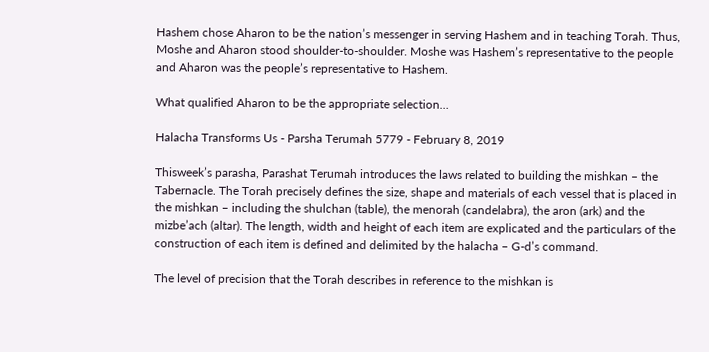Hashem chose Aharon to be the nation’s messenger in serving Hashem and in teaching Torah. Thus, Moshe and Aharon stood shoulder-to-shoulder. Moshe was Hashem’s representative to the people and Aharon was the people’s representative to Hashem.

What qualified Aharon to be the appropriate selection…

Halacha Transforms Us - Parsha Terumah 5779 - February 8, 2019

Thisweek’s parasha, Parashat Terumah introduces the laws related to building the mishkan – the Tabernacle. The Torah precisely defines the size, shape and materials of each vessel that is placed in the mishkan – including the shulchan (table), the menorah (candelabra), the aron (ark) and the mizbe’ach (altar). The length, width and height of each item are explicated and the particulars of the construction of each item is defined and delimited by the halacha – G-d’s command.

The level of precision that the Torah describes in reference to the mishkan is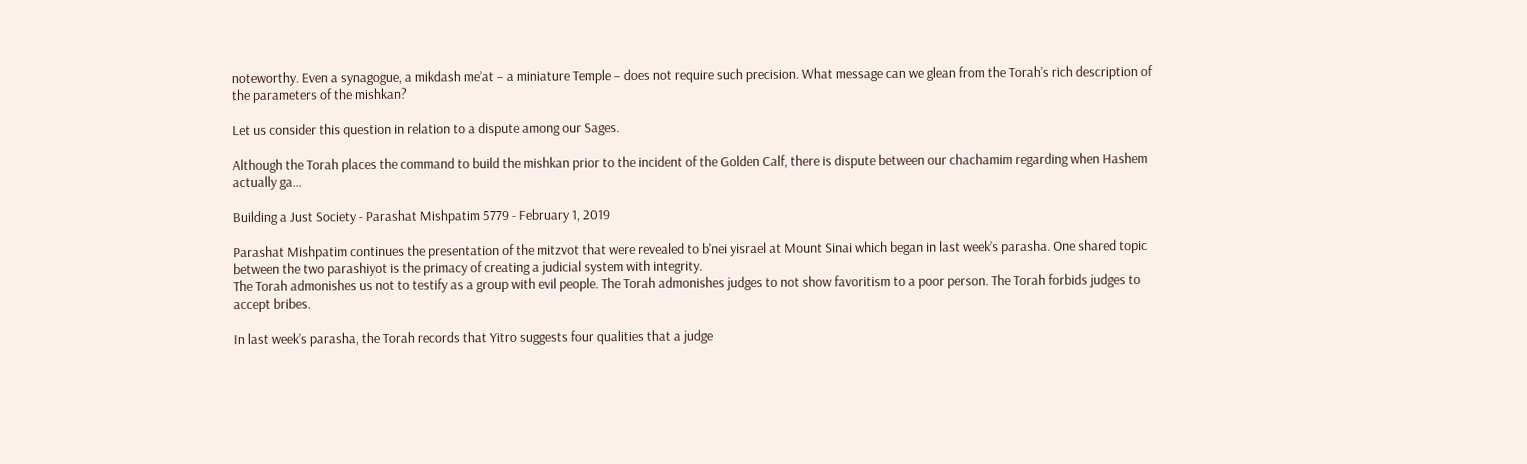noteworthy. Even a synagogue, a mikdash me’at – a miniature Temple – does not require such precision. What message can we glean from the Torah’s rich description of the parameters of the mishkan?

Let us consider this question in relation to a dispute among our Sages.

Although the Torah places the command to build the mishkan prior to the incident of the Golden Calf, there is dispute between our chachamim regarding when Hashem actually ga…

Building a Just Society - Parashat Mishpatim 5779 - February 1, 2019

Parashat Mishpatim continues the presentation of the mitzvot that were revealed to b'nei yisrael at Mount Sinai which began in last week’s parasha. One shared topic between the two parashiyot is the primacy of creating a judicial system with integrity.
The Torah admonishes us not to testify as a group with evil people. The Torah admonishes judges to not show favoritism to a poor person. The Torah forbids judges to accept bribes.

In last week’s parasha, the Torah records that Yitro suggests four qualities that a judge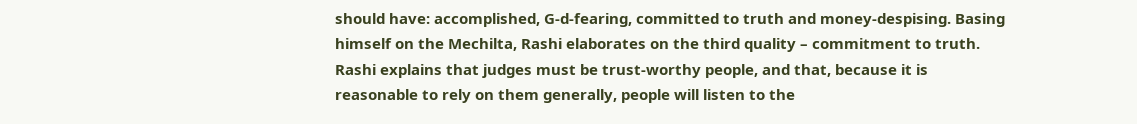should have: accomplished, G-d-fearing, committed to truth and money-despising. Basing himself on the Mechilta, Rashi elaborates on the third quality – commitment to truth. Rashi explains that judges must be trust-worthy people, and that, because it is reasonable to rely on them generally, people will listen to the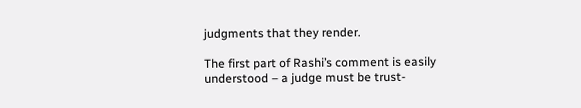judgments that they render.

The first part of Rashi’s comment is easily understood – a judge must be trust-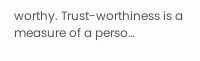worthy. Trust-worthiness is a measure of a perso…